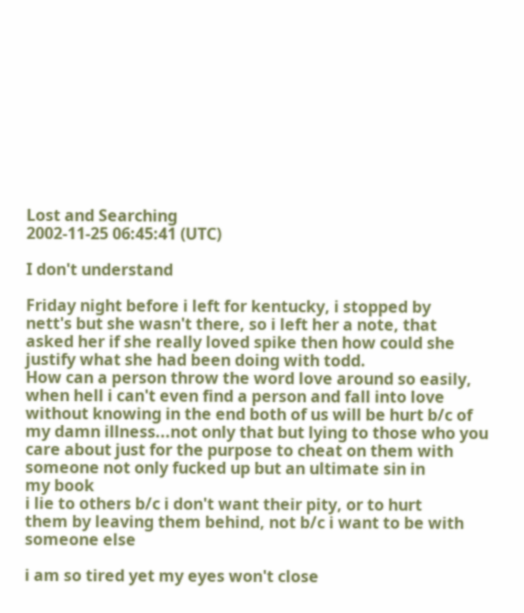Lost and Searching
2002-11-25 06:45:41 (UTC)

I don't understand

Friday night before i left for kentucky, i stopped by
nett's but she wasn't there, so i left her a note, that
asked her if she really loved spike then how could she
justify what she had been doing with todd.
How can a person throw the word love around so easily,
when hell i can't even find a person and fall into love
without knowing in the end both of us will be hurt b/c of
my damn illness...not only that but lying to those who you
care about just for the purpose to cheat on them with
someone not only fucked up but an ultimate sin in
my book
i lie to others b/c i don't want their pity, or to hurt
them by leaving them behind, not b/c i want to be with
someone else

i am so tired yet my eyes won't close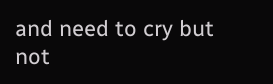and need to cry but
not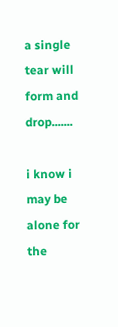a single tear will form and drop.......

i know i may be alone for the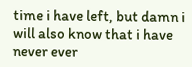time i have left, but damn i
will also know that i have never ever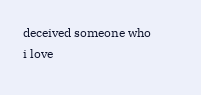deceived someone who
i love